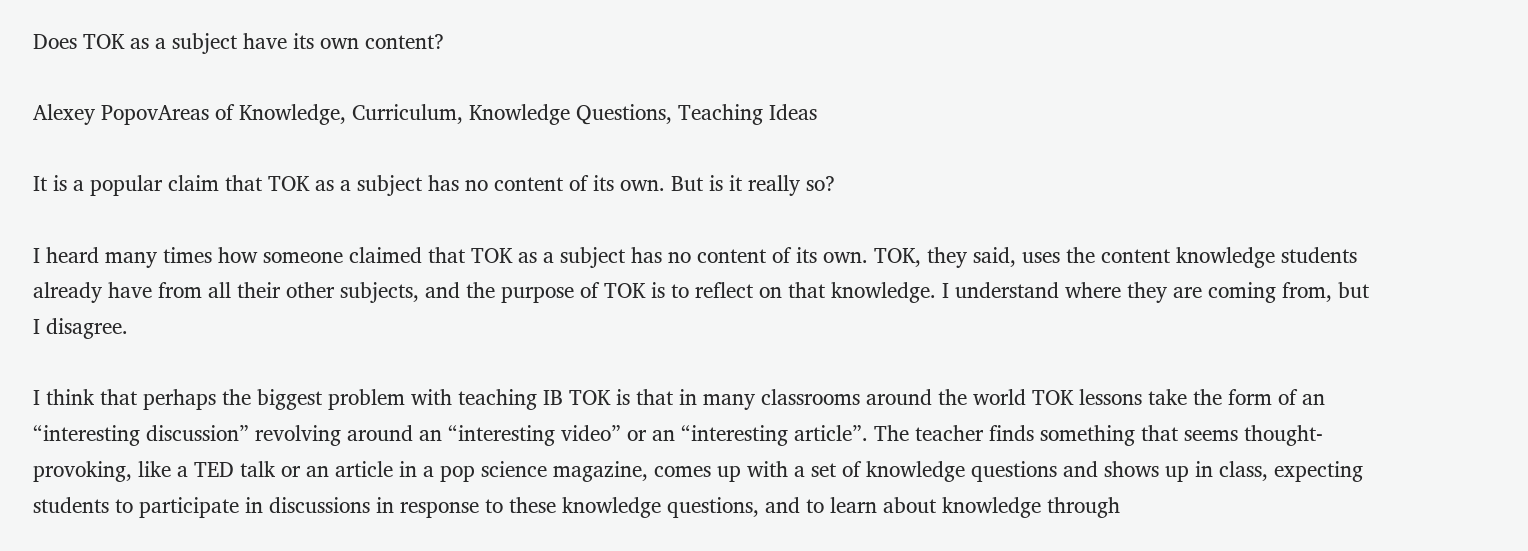Does TOK as a subject have its own content?

Alexey PopovAreas of Knowledge, Curriculum, Knowledge Questions, Teaching Ideas

It is a popular claim that TOK as a subject has no content of its own. But is it really so?

I heard many times how someone claimed that TOK as a subject has no content of its own. TOK, they said, uses the content knowledge students already have from all their other subjects, and the purpose of TOK is to reflect on that knowledge. I understand where they are coming from, but I disagree.

I think that perhaps the biggest problem with teaching IB TOK is that in many classrooms around the world TOK lessons take the form of an “interesting discussion” revolving around an “interesting video” or an “interesting article”. The teacher finds something that seems thought-provoking, like a TED talk or an article in a pop science magazine, comes up with a set of knowledge questions and shows up in class, expecting students to participate in discussions in response to these knowledge questions, and to learn about knowledge through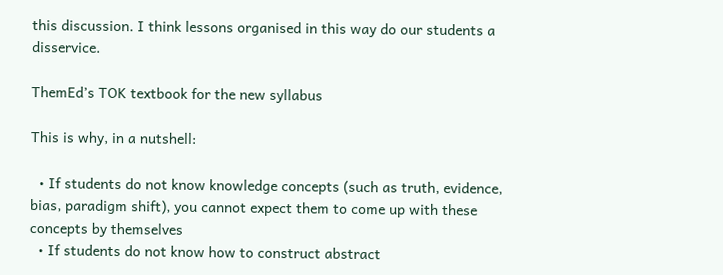this discussion. I think lessons organised in this way do our students a disservice.

ThemEd’s TOK textbook for the new syllabus

This is why, in a nutshell:

  • If students do not know knowledge concepts (such as truth, evidence, bias, paradigm shift), you cannot expect them to come up with these concepts by themselves
  • If students do not know how to construct abstract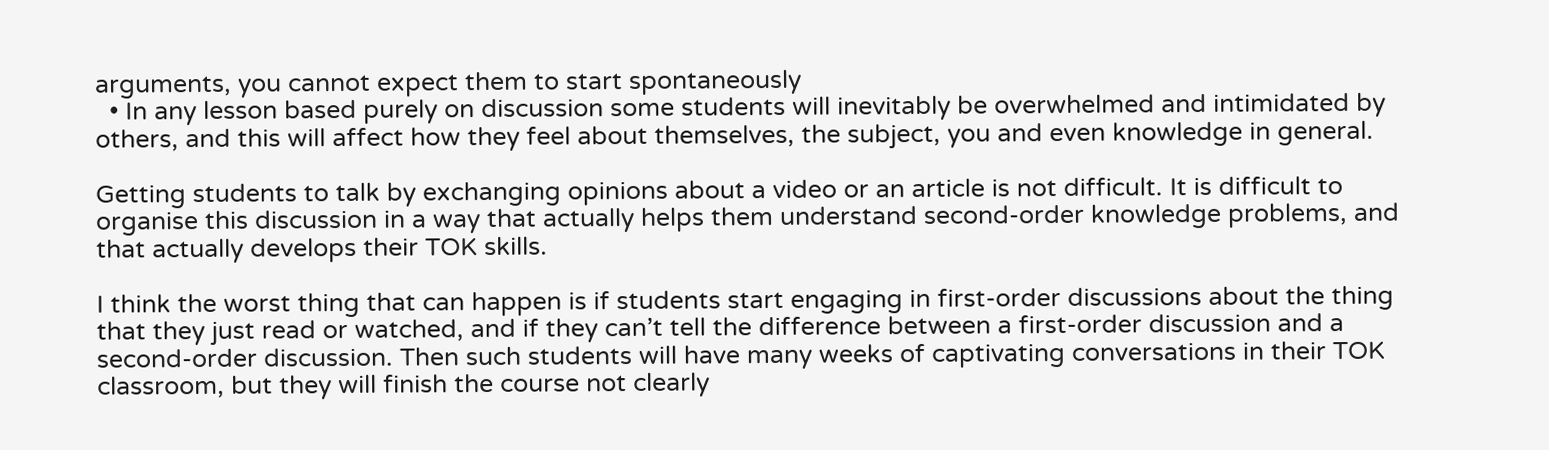arguments, you cannot expect them to start spontaneously
  • In any lesson based purely on discussion some students will inevitably be overwhelmed and intimidated by others, and this will affect how they feel about themselves, the subject, you and even knowledge in general.

Getting students to talk by exchanging opinions about a video or an article is not difficult. It is difficult to organise this discussion in a way that actually helps them understand second-order knowledge problems, and that actually develops their TOK skills.

I think the worst thing that can happen is if students start engaging in first-order discussions about the thing that they just read or watched, and if they can’t tell the difference between a first-order discussion and a second-order discussion. Then such students will have many weeks of captivating conversations in their TOK classroom, but they will finish the course not clearly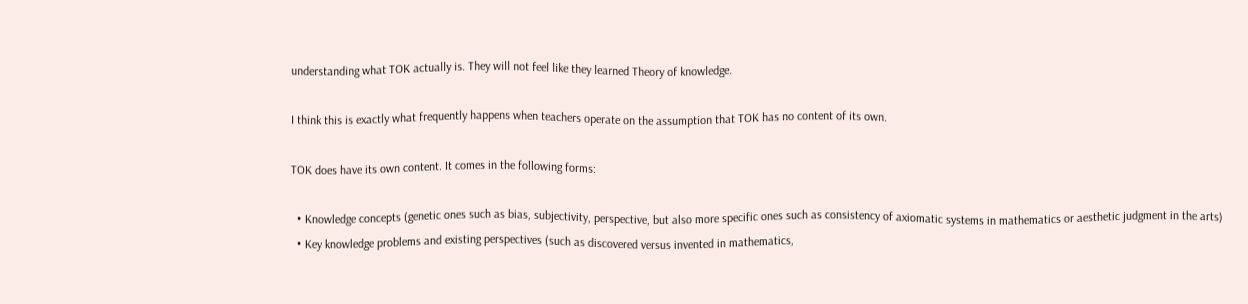understanding what TOK actually is. They will not feel like they learned Theory of knowledge.

I think this is exactly what frequently happens when teachers operate on the assumption that TOK has no content of its own.

TOK does have its own content. It comes in the following forms:

  • Knowledge concepts (genetic ones such as bias, subjectivity, perspective, but also more specific ones such as consistency of axiomatic systems in mathematics or aesthetic judgment in the arts)
  • Key knowledge problems and existing perspectives (such as discovered versus invented in mathematics,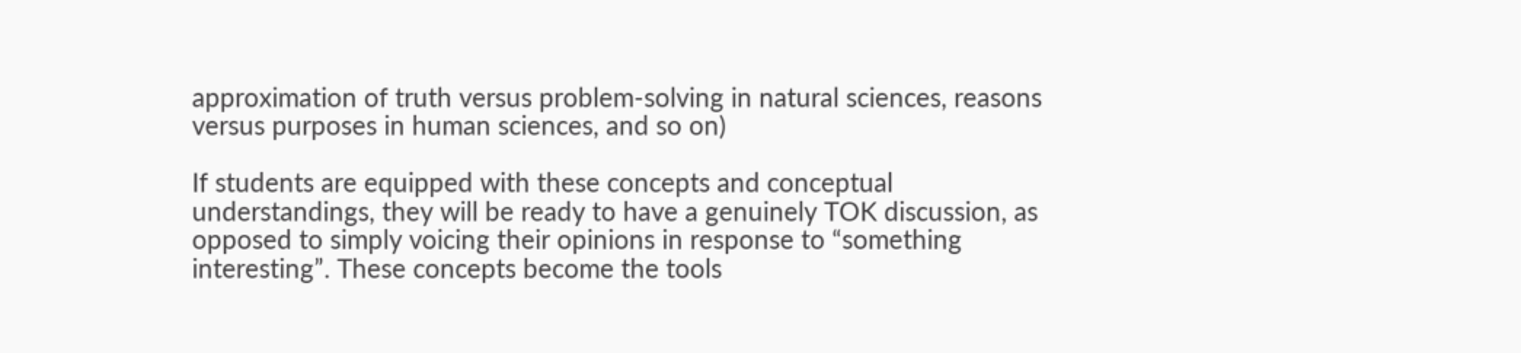approximation of truth versus problem-solving in natural sciences, reasons versus purposes in human sciences, and so on)

If students are equipped with these concepts and conceptual understandings, they will be ready to have a genuinely TOK discussion, as opposed to simply voicing their opinions in response to “something interesting”. These concepts become the tools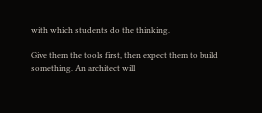with which students do the thinking.

Give them the tools first, then expect them to build something. An architect will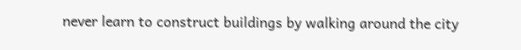never learn to construct buildings by walking around the city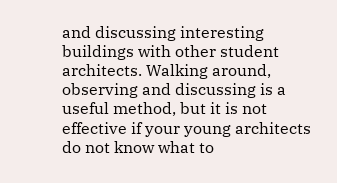and discussing interesting buildings with other student architects. Walking around, observing and discussing is a useful method, but it is not effective if your young architects do not know what to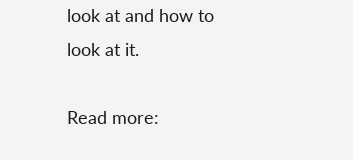look at and how to look at it.

Read more: